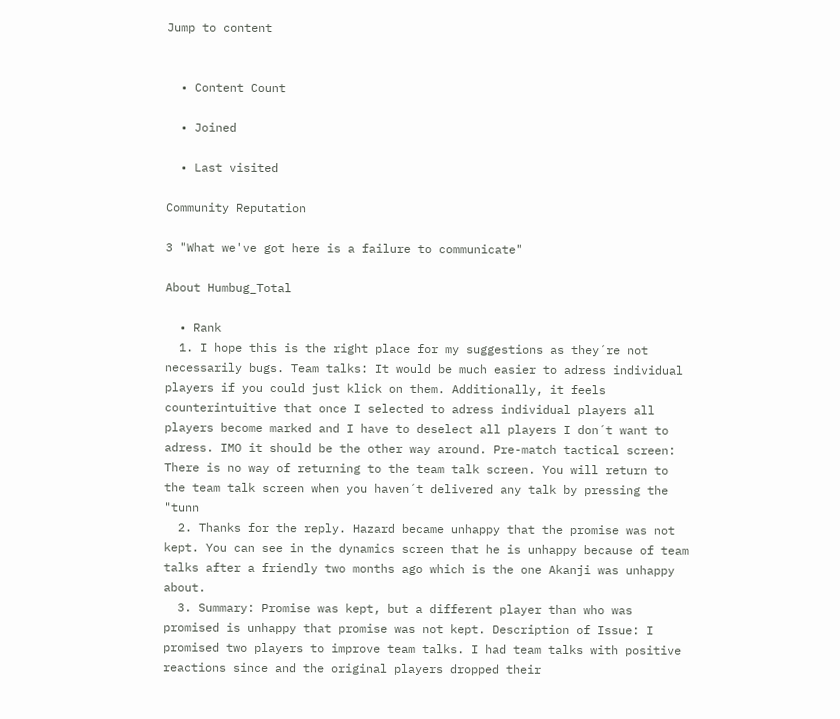Jump to content


  • Content Count

  • Joined

  • Last visited

Community Reputation

3 "What we've got here is a failure to communicate"

About Humbug_Total

  • Rank
  1. I hope this is the right place for my suggestions as they´re not necessarily bugs. Team talks: It would be much easier to adress individual players if you could just klick on them. Additionally, it feels counterintuitive that once I selected to adress individual players all players become marked and I have to deselect all players I don´t want to adress. IMO it should be the other way around. Pre-match tactical screen: There is no way of returning to the team talk screen. You will return to the team talk screen when you haven´t delivered any talk by pressing the "tunn
  2. Thanks for the reply. Hazard became unhappy that the promise was not kept. You can see in the dynamics screen that he is unhappy because of team talks after a friendly two months ago which is the one Akanji was unhappy about.
  3. Summary: Promise was kept, but a different player than who was promised is unhappy that promise was not kept. Description of Issue: I promised two players to improve team talks. I had team talks with positive reactions since and the original players dropped their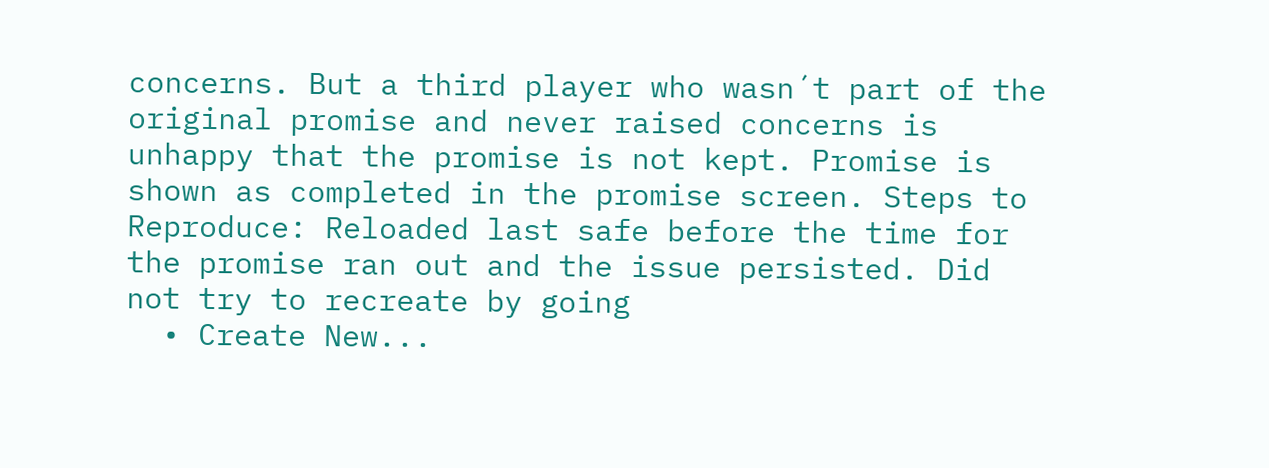concerns. But a third player who wasn´t part of the original promise and never raised concerns is unhappy that the promise is not kept. Promise is shown as completed in the promise screen. Steps to Reproduce: Reloaded last safe before the time for the promise ran out and the issue persisted. Did not try to recreate by going
  • Create New...